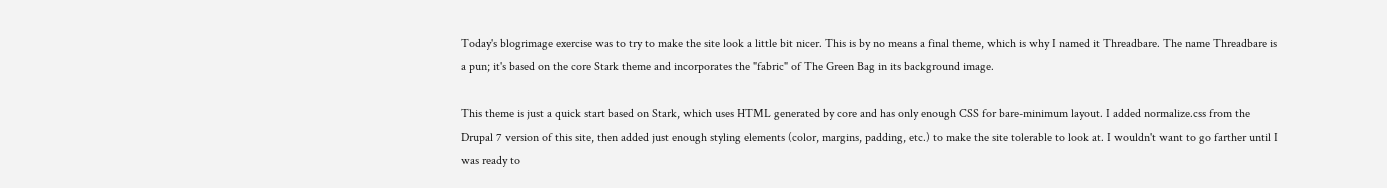Today's blogrimage exercise was to try to make the site look a little bit nicer. This is by no means a final theme, which is why I named it Threadbare. The name Threadbare is a pun; it's based on the core Stark theme and incorporates the "fabric" of The Green Bag in its background image.

This theme is just a quick start based on Stark, which uses HTML generated by core and has only enough CSS for bare-minimum layout. I added normalize.css from the Drupal 7 version of this site, then added just enough styling elements (color, margins, padding, etc.) to make the site tolerable to look at. I wouldn't want to go farther until I was ready to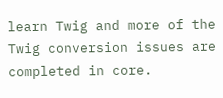learn Twig and more of the Twig conversion issues are completed in core.